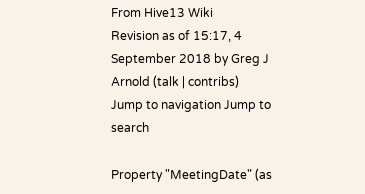From Hive13 Wiki
Revision as of 15:17, 4 September 2018 by Greg J Arnold (talk | contribs)
Jump to navigation Jump to search

Property "MeetingDate" (as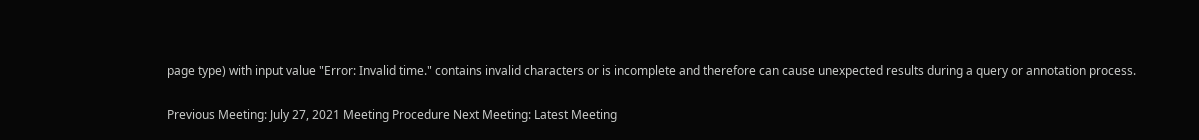page type) with input value "Error: Invalid time." contains invalid characters or is incomplete and therefore can cause unexpected results during a query or annotation process.

Previous Meeting: July 27, 2021 Meeting Procedure Next Meeting: Latest Meeting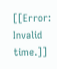[[Error: Invalid time.]]